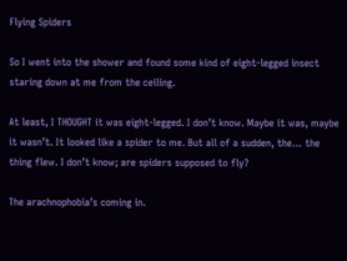Flying Spiders

So I went into the shower and found some kind of eight-legged insect staring down at me from the ceiling.

At least, I THOUGHT it was eight-legged. I don’t know. Maybe it was, maybe it wasn’t. It looked like a spider to me. But all of a sudden, the… the thing flew. I don’t know; are spiders supposed to fly?

The arachnophobia’s coming in.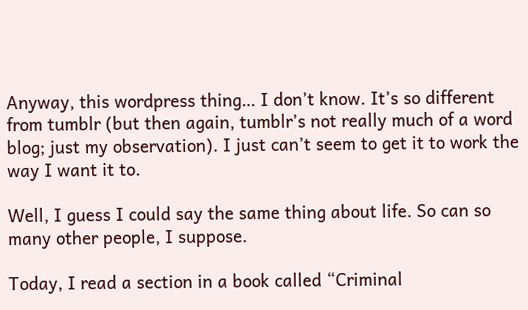Anyway, this wordpress thing… I don’t know. It’s so different from tumblr (but then again, tumblr’s not really much of a word blog; just my observation). I just can’t seem to get it to work the way I want it to.

Well, I guess I could say the same thing about life. So can so many other people, I suppose.

Today, I read a section in a book called “Criminal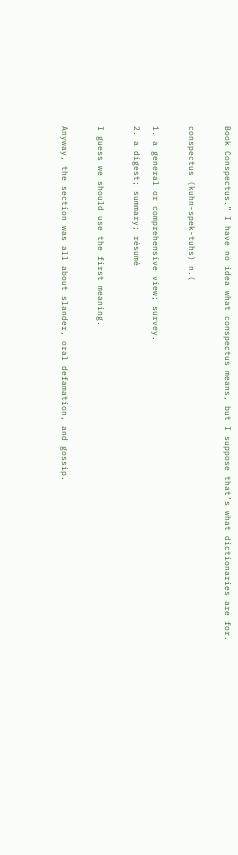Book Conspectus.” I have no idea what conspectus means, but I suppose that’s what dictionaries are for.

conspectus (kuhn-spek-tuhs) n.(

1. a general or comprehensive view; survey.
2. a digest; summary; résumé

I guess we should use the first meaning.

Anyway, the section was all about slander, oral defamation, and gossip.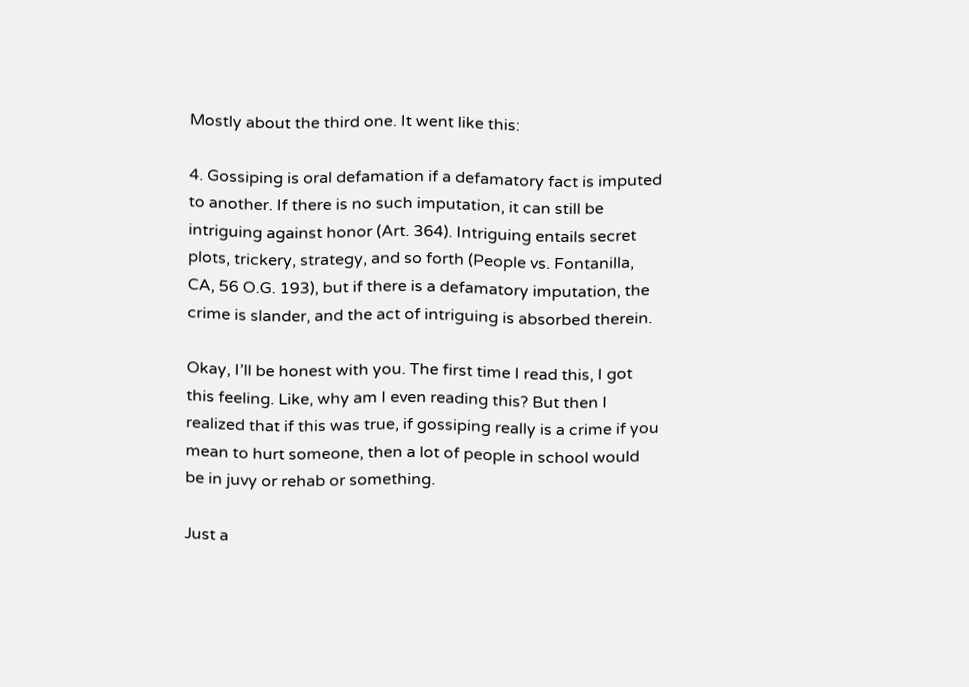Mostly about the third one. It went like this:

4. Gossiping is oral defamation if a defamatory fact is imputed to another. If there is no such imputation, it can still be intriguing against honor (Art. 364). Intriguing entails secret plots, trickery, strategy, and so forth (People vs. Fontanilla, CA, 56 O.G. 193), but if there is a defamatory imputation, the crime is slander, and the act of intriguing is absorbed therein.

Okay, I’ll be honest with you. The first time I read this, I got this feeling. Like, why am I even reading this? But then I realized that if this was true, if gossiping really is a crime if you mean to hurt someone, then a lot of people in school would be in juvy or rehab or something.

Just a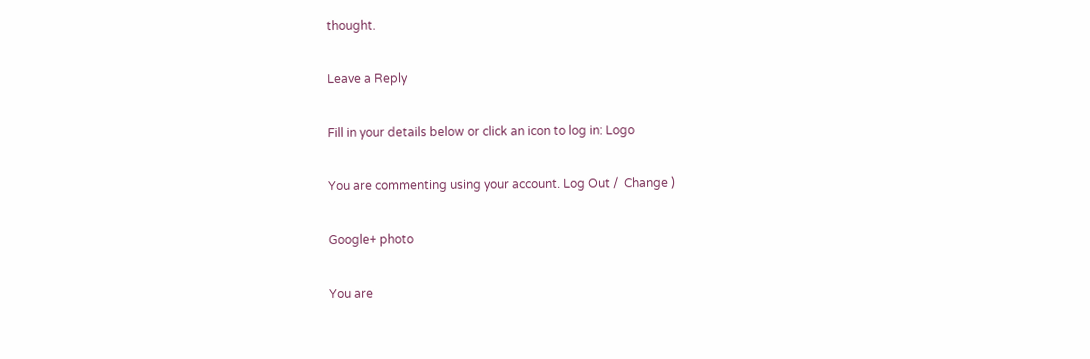thought.

Leave a Reply

Fill in your details below or click an icon to log in: Logo

You are commenting using your account. Log Out /  Change )

Google+ photo

You are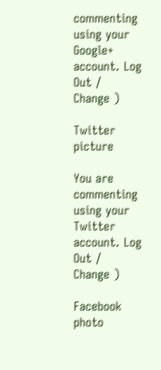commenting using your Google+ account. Log Out /  Change )

Twitter picture

You are commenting using your Twitter account. Log Out /  Change )

Facebook photo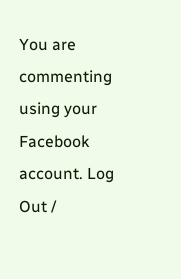You are commenting using your Facebook account. Log Out /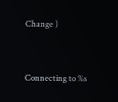Change )


Connecting to %s